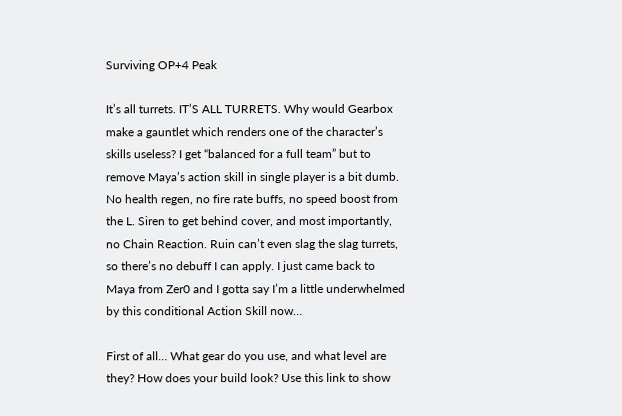Surviving OP+4 Peak

It’s all turrets. IT’S ALL TURRETS. Why would Gearbox make a gauntlet which renders one of the character’s skills useless? I get “balanced for a full team” but to remove Maya’s action skill in single player is a bit dumb. No health regen, no fire rate buffs, no speed boost from the L. Siren to get behind cover, and most importantly, no Chain Reaction. Ruin can’t even slag the slag turrets, so there’s no debuff I can apply. I just came back to Maya from Zer0 and I gotta say I’m a little underwhelmed by this conditional Action Skill now…

First of all… What gear do you use, and what level are they? How does your build look? Use this link to show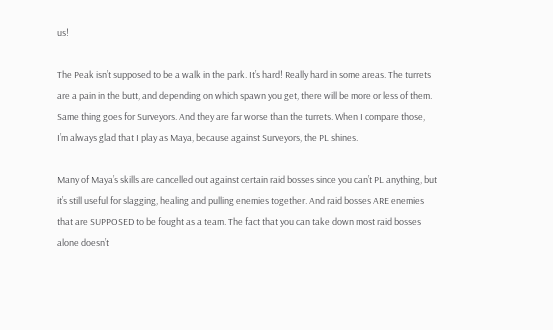us!

The Peak isn’t supposed to be a walk in the park. It’s hard! Really hard in some areas. The turrets are a pain in the butt, and depending on which spawn you get, there will be more or less of them. Same thing goes for Surveyors. And they are far worse than the turrets. When I compare those, I’m always glad that I play as Maya, because against Surveyors, the PL shines.

Many of Maya’s skills are cancelled out against certain raid bosses since you can’t PL anything, but it’s still useful for slagging, healing and pulling enemies together. And raid bosses ARE enemies that are SUPPOSED to be fought as a team. The fact that you can take down most raid bosses alone doesn’t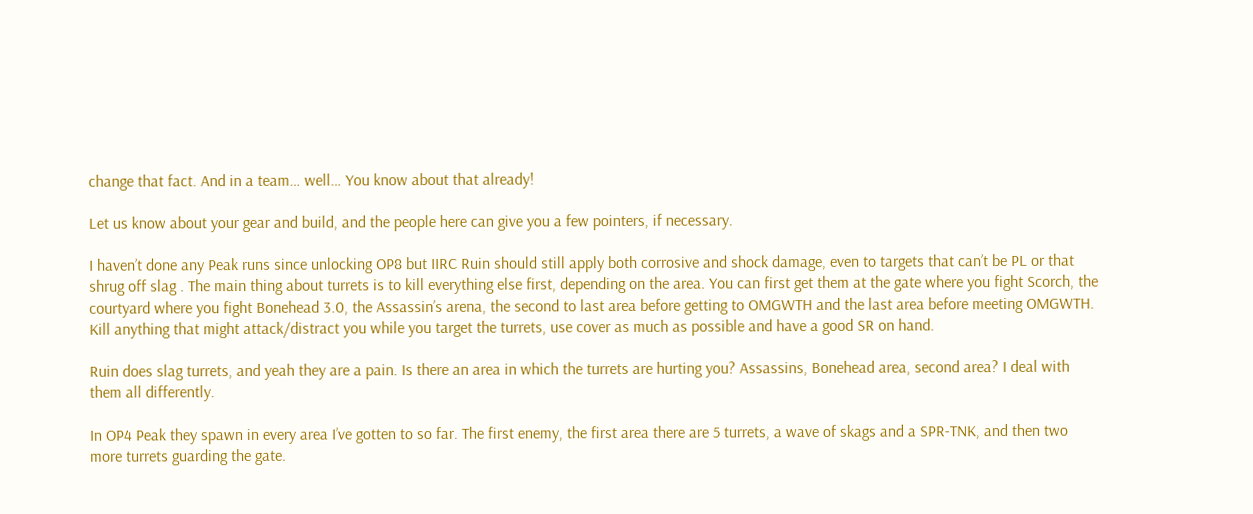change that fact. And in a team… well… You know about that already!

Let us know about your gear and build, and the people here can give you a few pointers, if necessary.

I haven’t done any Peak runs since unlocking OP8 but IIRC Ruin should still apply both corrosive and shock damage, even to targets that can’t be PL or that shrug off slag . The main thing about turrets is to kill everything else first, depending on the area. You can first get them at the gate where you fight Scorch, the courtyard where you fight Bonehead 3.0, the Assassin’s arena, the second to last area before getting to OMGWTH and the last area before meeting OMGWTH. Kill anything that might attack/distract you while you target the turrets, use cover as much as possible and have a good SR on hand.

Ruin does slag turrets, and yeah they are a pain. Is there an area in which the turrets are hurting you? Assassins, Bonehead area, second area? I deal with them all differently.

In OP4 Peak they spawn in every area I’ve gotten to so far. The first enemy, the first area there are 5 turrets, a wave of skags and a SPR-TNK, and then two more turrets guarding the gate.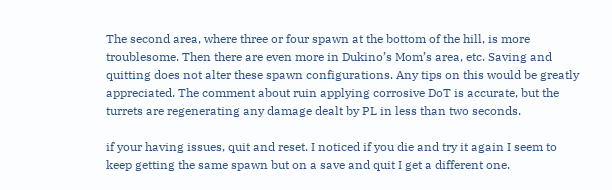The second area, where three or four spawn at the bottom of the hill, is more troublesome. Then there are even more in Dukino’s Mom’s area, etc. Saving and quitting does not alter these spawn configurations. Any tips on this would be greatly appreciated. The comment about ruin applying corrosive DoT is accurate, but the turrets are regenerating any damage dealt by PL in less than two seconds.

if your having issues, quit and reset. I noticed if you die and try it again I seem to keep getting the same spawn but on a save and quit I get a different one.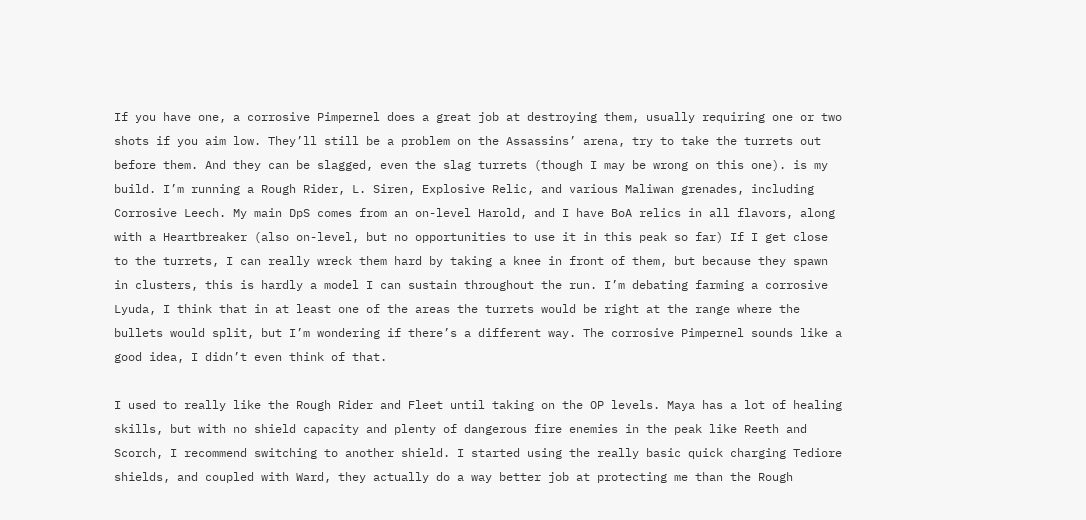If you have one, a corrosive Pimpernel does a great job at destroying them, usually requiring one or two shots if you aim low. They’ll still be a problem on the Assassins’ arena, try to take the turrets out before them. And they can be slagged, even the slag turrets (though I may be wrong on this one). is my build. I’m running a Rough Rider, L. Siren, Explosive Relic, and various Maliwan grenades, including Corrosive Leech. My main DpS comes from an on-level Harold, and I have BoA relics in all flavors, along with a Heartbreaker (also on-level, but no opportunities to use it in this peak so far) If I get close to the turrets, I can really wreck them hard by taking a knee in front of them, but because they spawn in clusters, this is hardly a model I can sustain throughout the run. I’m debating farming a corrosive Lyuda, I think that in at least one of the areas the turrets would be right at the range where the bullets would split, but I’m wondering if there’s a different way. The corrosive Pimpernel sounds like a good idea, I didn’t even think of that.

I used to really like the Rough Rider and Fleet until taking on the OP levels. Maya has a lot of healing skills, but with no shield capacity and plenty of dangerous fire enemies in the peak like Reeth and Scorch, I recommend switching to another shield. I started using the really basic quick charging Tediore shields, and coupled with Ward, they actually do a way better job at protecting me than the Rough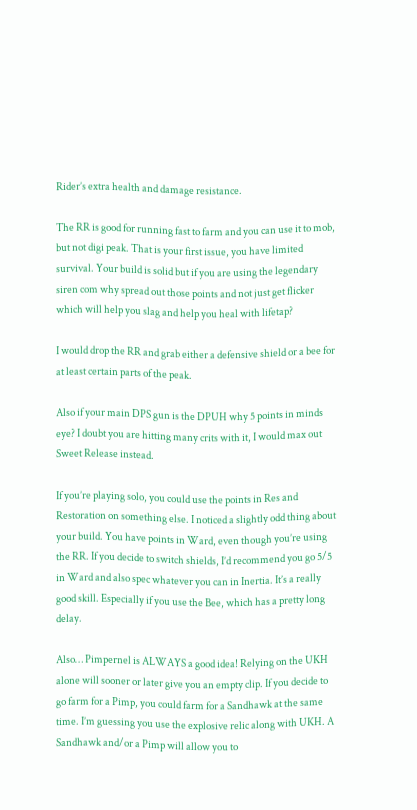Rider’s extra health and damage resistance.

The RR is good for running fast to farm and you can use it to mob, but not digi peak. That is your first issue, you have limited survival. Your build is solid but if you are using the legendary siren com why spread out those points and not just get flicker which will help you slag and help you heal with lifetap?

I would drop the RR and grab either a defensive shield or a bee for at least certain parts of the peak.

Also if your main DPS gun is the DPUH why 5 points in minds eye? I doubt you are hitting many crits with it, I would max out Sweet Release instead.

If you’re playing solo, you could use the points in Res and Restoration on something else. I noticed a slightly odd thing about your build. You have points in Ward, even though you’re using the RR. If you decide to switch shields, I’d recommend you go 5/5 in Ward and also spec whatever you can in Inertia. It’s a really good skill. Especially if you use the Bee, which has a pretty long delay.

Also… Pimpernel is ALWAYS a good idea! Relying on the UKH alone will sooner or later give you an empty clip. If you decide to go farm for a Pimp, you could farm for a Sandhawk at the same time. I’m guessing you use the explosive relic along with UKH. A Sandhawk and/or a Pimp will allow you to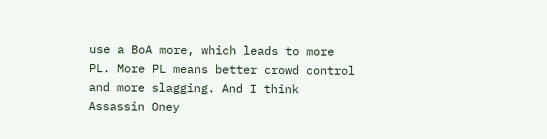use a BoA more, which leads to more PL. More PL means better crowd control and more slagging. And I think Assassin Oney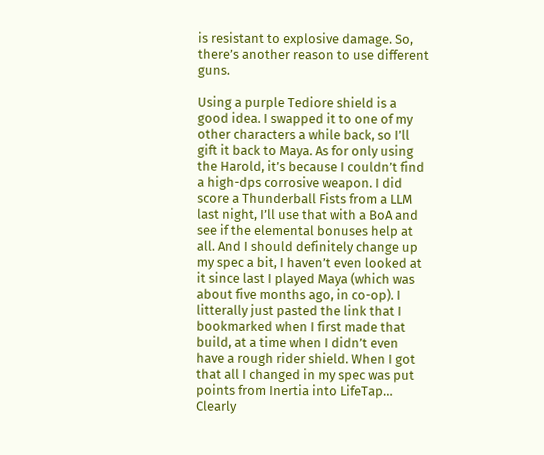is resistant to explosive damage. So, there’s another reason to use different guns.

Using a purple Tediore shield is a good idea. I swapped it to one of my other characters a while back, so I’ll gift it back to Maya. As for only using the Harold, it’s because I couldn’t find a high-dps corrosive weapon. I did score a Thunderball Fists from a LLM last night, I’ll use that with a BoA and see if the elemental bonuses help at all. And I should definitely change up my spec a bit, I haven’t even looked at it since last I played Maya (which was about five months ago, in co-op). I litterally just pasted the link that I bookmarked when I first made that build, at a time when I didn’t even have a rough rider shield. When I got that all I changed in my spec was put points from Inertia into LifeTap… Clearly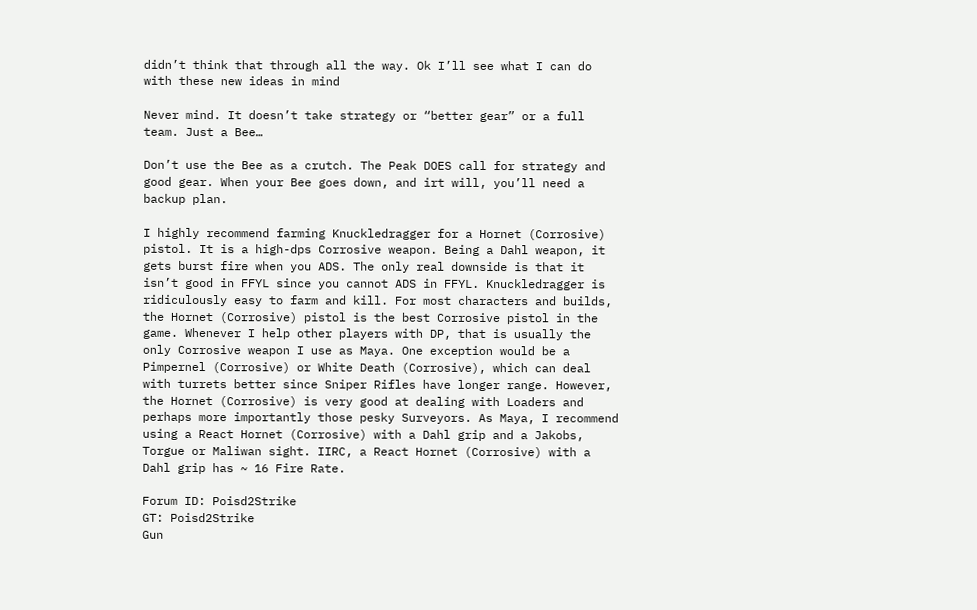didn’t think that through all the way. Ok I’ll see what I can do with these new ideas in mind

Never mind. It doesn’t take strategy or “better gear” or a full team. Just a Bee…

Don’t use the Bee as a crutch. The Peak DOES call for strategy and good gear. When your Bee goes down, and irt will, you’ll need a backup plan.

I highly recommend farming Knuckledragger for a Hornet (Corrosive) pistol. It is a high-dps Corrosive weapon. Being a Dahl weapon, it gets burst fire when you ADS. The only real downside is that it isn’t good in FFYL since you cannot ADS in FFYL. Knuckledragger is ridiculously easy to farm and kill. For most characters and builds, the Hornet (Corrosive) pistol is the best Corrosive pistol in the game. Whenever I help other players with DP, that is usually the only Corrosive weapon I use as Maya. One exception would be a Pimpernel (Corrosive) or White Death (Corrosive), which can deal with turrets better since Sniper Rifles have longer range. However, the Hornet (Corrosive) is very good at dealing with Loaders and perhaps more importantly those pesky Surveyors. As Maya, I recommend using a React Hornet (Corrosive) with a Dahl grip and a Jakobs, Torgue or Maliwan sight. IIRC, a React Hornet (Corrosive) with a Dahl grip has ~ 16 Fire Rate.

Forum ID: Poisd2Strike
GT: Poisd2Strike
Gun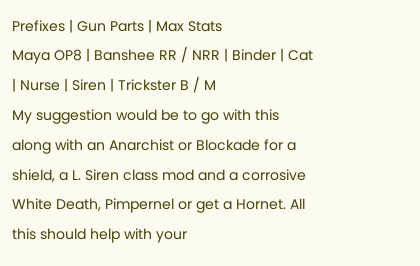Prefixes | Gun Parts | Max Stats
Maya OP8 | Banshee RR / NRR | Binder | Cat | Nurse | Siren | Trickster B / M
My suggestion would be to go with this along with an Anarchist or Blockade for a shield, a L. Siren class mod and a corrosive White Death, Pimpernel or get a Hornet. All this should help with your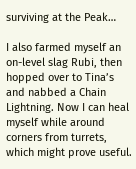surviving at the Peak…

I also farmed myself an on-level slag Rubi, then hopped over to Tina’s and nabbed a Chain Lightning. Now I can heal myself while around corners from turrets, which might prove useful.